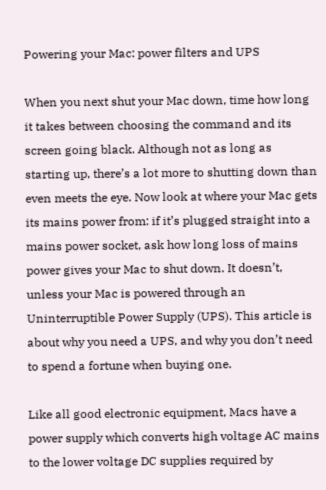Powering your Mac: power filters and UPS

When you next shut your Mac down, time how long it takes between choosing the command and its screen going black. Although not as long as starting up, there’s a lot more to shutting down than even meets the eye. Now look at where your Mac gets its mains power from: if it’s plugged straight into a mains power socket, ask how long loss of mains power gives your Mac to shut down. It doesn’t, unless your Mac is powered through an Uninterruptible Power Supply (UPS). This article is about why you need a UPS, and why you don’t need to spend a fortune when buying one.

Like all good electronic equipment, Macs have a power supply which converts high voltage AC mains to the lower voltage DC supplies required by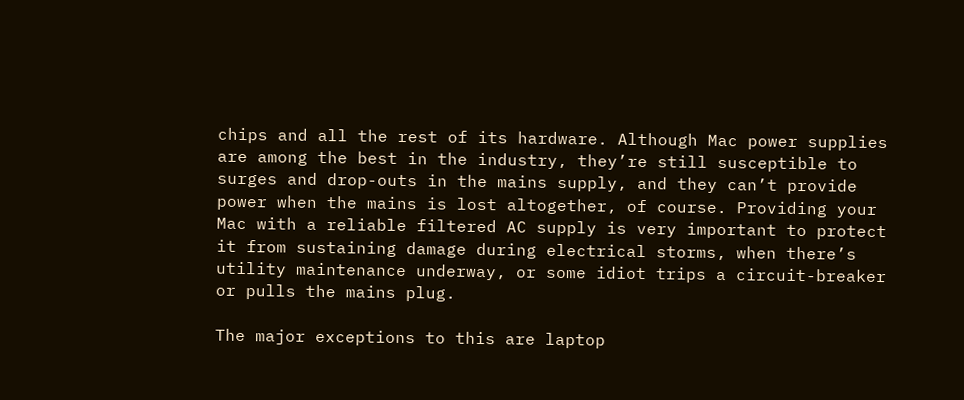chips and all the rest of its hardware. Although Mac power supplies are among the best in the industry, they’re still susceptible to surges and drop-outs in the mains supply, and they can’t provide power when the mains is lost altogether, of course. Providing your Mac with a reliable filtered AC supply is very important to protect it from sustaining damage during electrical storms, when there’s utility maintenance underway, or some idiot trips a circuit-breaker or pulls the mains plug.

The major exceptions to this are laptop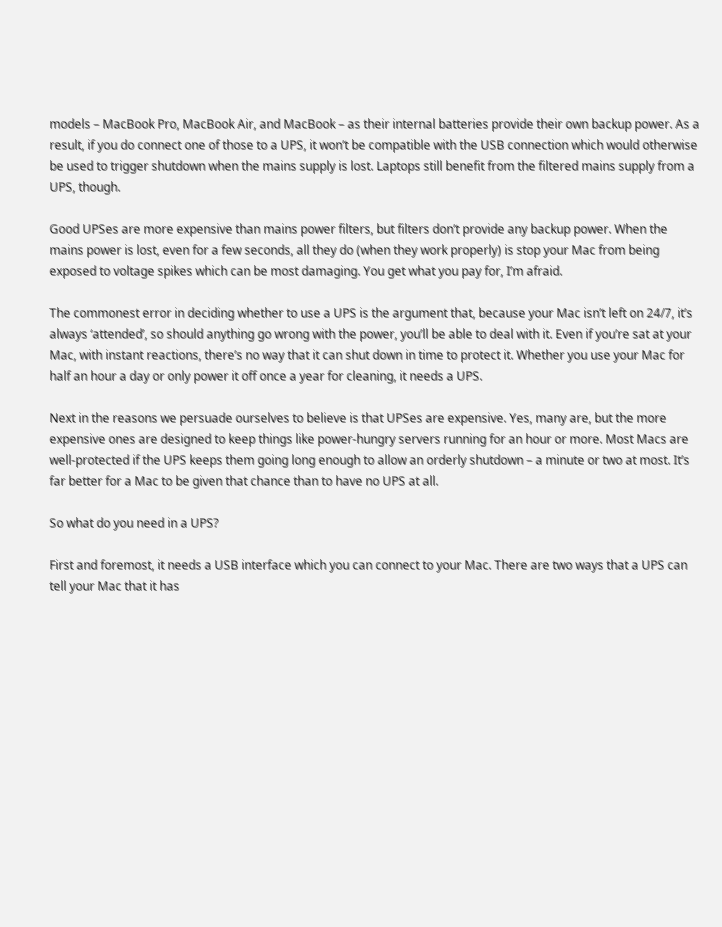models – MacBook Pro, MacBook Air, and MacBook – as their internal batteries provide their own backup power. As a result, if you do connect one of those to a UPS, it won’t be compatible with the USB connection which would otherwise be used to trigger shutdown when the mains supply is lost. Laptops still benefit from the filtered mains supply from a UPS, though.

Good UPSes are more expensive than mains power filters, but filters don’t provide any backup power. When the mains power is lost, even for a few seconds, all they do (when they work properly) is stop your Mac from being exposed to voltage spikes which can be most damaging. You get what you pay for, I’m afraid.

The commonest error in deciding whether to use a UPS is the argument that, because your Mac isn’t left on 24/7, it’s always ‘attended’, so should anything go wrong with the power, you’ll be able to deal with it. Even if you’re sat at your Mac, with instant reactions, there’s no way that it can shut down in time to protect it. Whether you use your Mac for half an hour a day or only power it off once a year for cleaning, it needs a UPS.

Next in the reasons we persuade ourselves to believe is that UPSes are expensive. Yes, many are, but the more expensive ones are designed to keep things like power-hungry servers running for an hour or more. Most Macs are well-protected if the UPS keeps them going long enough to allow an orderly shutdown – a minute or two at most. It’s far better for a Mac to be given that chance than to have no UPS at all.

So what do you need in a UPS?

First and foremost, it needs a USB interface which you can connect to your Mac. There are two ways that a UPS can tell your Mac that it has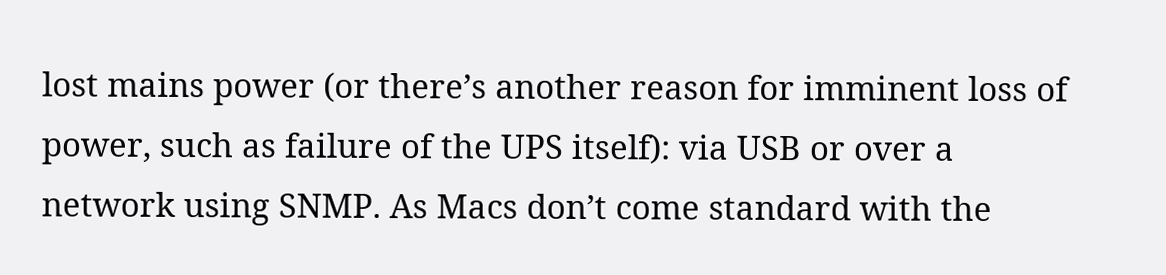lost mains power (or there’s another reason for imminent loss of power, such as failure of the UPS itself): via USB or over a network using SNMP. As Macs don’t come standard with the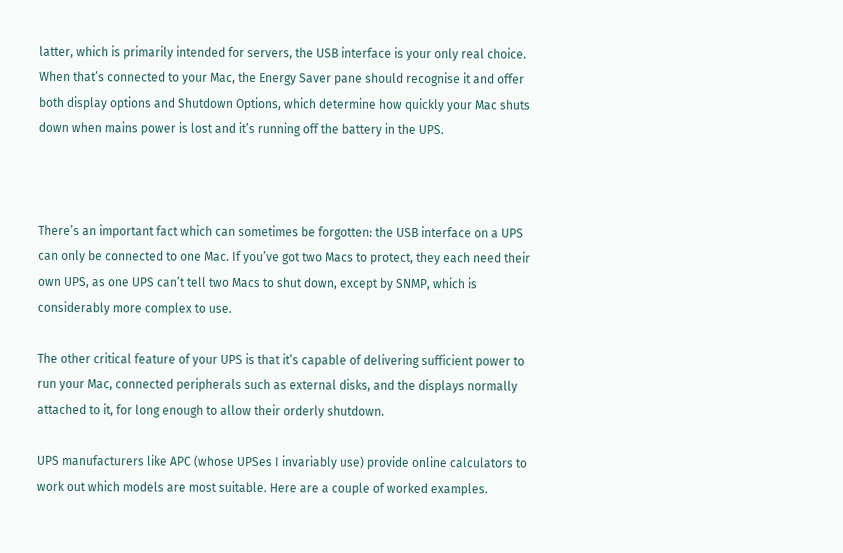latter, which is primarily intended for servers, the USB interface is your only real choice. When that’s connected to your Mac, the Energy Saver pane should recognise it and offer both display options and Shutdown Options, which determine how quickly your Mac shuts down when mains power is lost and it’s running off the battery in the UPS.



There’s an important fact which can sometimes be forgotten: the USB interface on a UPS can only be connected to one Mac. If you’ve got two Macs to protect, they each need their own UPS, as one UPS can’t tell two Macs to shut down, except by SNMP, which is considerably more complex to use.

The other critical feature of your UPS is that it’s capable of delivering sufficient power to run your Mac, connected peripherals such as external disks, and the displays normally attached to it, for long enough to allow their orderly shutdown.

UPS manufacturers like APC (whose UPSes I invariably use) provide online calculators to work out which models are most suitable. Here are a couple of worked examples.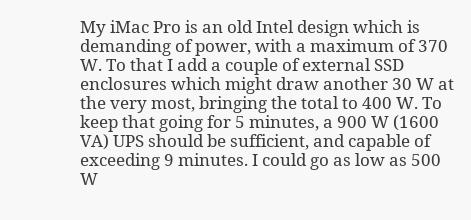My iMac Pro is an old Intel design which is demanding of power, with a maximum of 370 W. To that I add a couple of external SSD enclosures which might draw another 30 W at the very most, bringing the total to 400 W. To keep that going for 5 minutes, a 900 W (1600 VA) UPS should be sufficient, and capable of exceeding 9 minutes. I could go as low as 500 W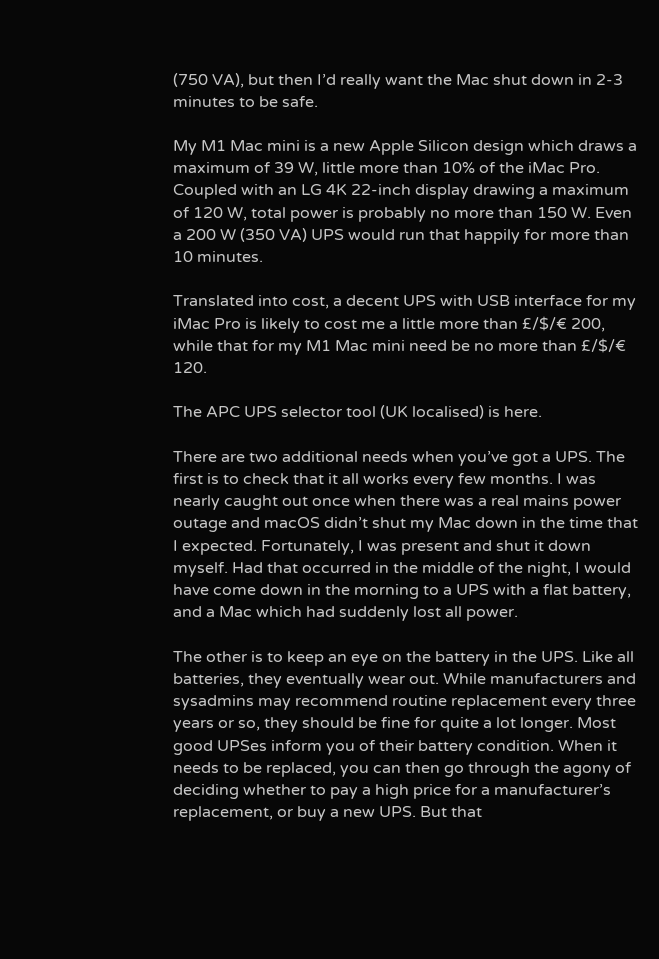(750 VA), but then I’d really want the Mac shut down in 2-3 minutes to be safe.

My M1 Mac mini is a new Apple Silicon design which draws a maximum of 39 W, little more than 10% of the iMac Pro. Coupled with an LG 4K 22-inch display drawing a maximum of 120 W, total power is probably no more than 150 W. Even a 200 W (350 VA) UPS would run that happily for more than 10 minutes.

Translated into cost, a decent UPS with USB interface for my iMac Pro is likely to cost me a little more than £/$/€ 200, while that for my M1 Mac mini need be no more than £/$/€ 120.

The APC UPS selector tool (UK localised) is here.

There are two additional needs when you’ve got a UPS. The first is to check that it all works every few months. I was nearly caught out once when there was a real mains power outage and macOS didn’t shut my Mac down in the time that I expected. Fortunately, I was present and shut it down myself. Had that occurred in the middle of the night, I would have come down in the morning to a UPS with a flat battery, and a Mac which had suddenly lost all power.

The other is to keep an eye on the battery in the UPS. Like all batteries, they eventually wear out. While manufacturers and sysadmins may recommend routine replacement every three years or so, they should be fine for quite a lot longer. Most good UPSes inform you of their battery condition. When it needs to be replaced, you can then go through the agony of deciding whether to pay a high price for a manufacturer’s replacement, or buy a new UPS. But that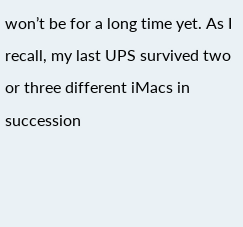won’t be for a long time yet. As I recall, my last UPS survived two or three different iMacs in succession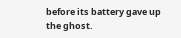before its battery gave up the ghost.